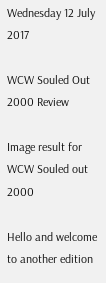Wednesday 12 July 2017

WCW Souled Out 2000 Review

Image result for WCW Souled out 2000

Hello and welcome to another edition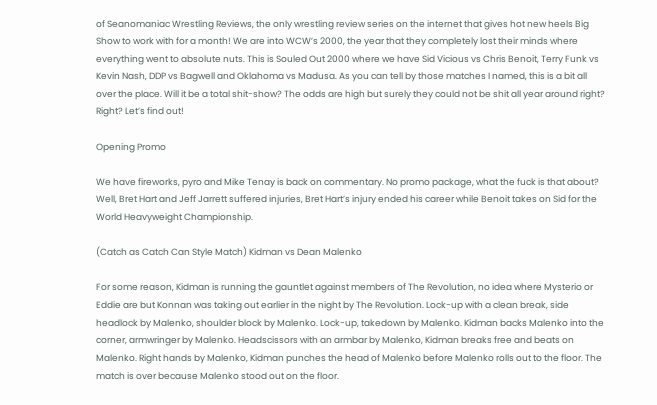of Seanomaniac Wrestling Reviews, the only wrestling review series on the internet that gives hot new heels Big Show to work with for a month! We are into WCW’s 2000, the year that they completely lost their minds where everything went to absolute nuts. This is Souled Out 2000 where we have Sid Vicious vs Chris Benoit, Terry Funk vs Kevin Nash, DDP vs Bagwell and Oklahoma vs Madusa. As you can tell by those matches I named, this is a bit all over the place. Will it be a total shit-show? The odds are high but surely they could not be shit all year around right? Right? Let’s find out!

Opening Promo

We have fireworks, pyro and Mike Tenay is back on commentary. No promo package, what the fuck is that about? Well, Bret Hart and Jeff Jarrett suffered injuries, Bret Hart’s injury ended his career while Benoit takes on Sid for the World Heavyweight Championship.

(Catch as Catch Can Style Match) Kidman vs Dean Malenko

For some reason, Kidman is running the gauntlet against members of The Revolution, no idea where Mysterio or Eddie are but Konnan was taking out earlier in the night by The Revolution. Lock-up with a clean break, side headlock by Malenko, shoulder block by Malenko. Lock-up, takedown by Malenko. Kidman backs Malenko into the corner, armwringer by Malenko. Headscissors with an armbar by Malenko, Kidman breaks free and beats on Malenko. Right hands by Malenko, Kidman punches the head of Malenko before Malenko rolls out to the floor. The match is over because Malenko stood out on the floor.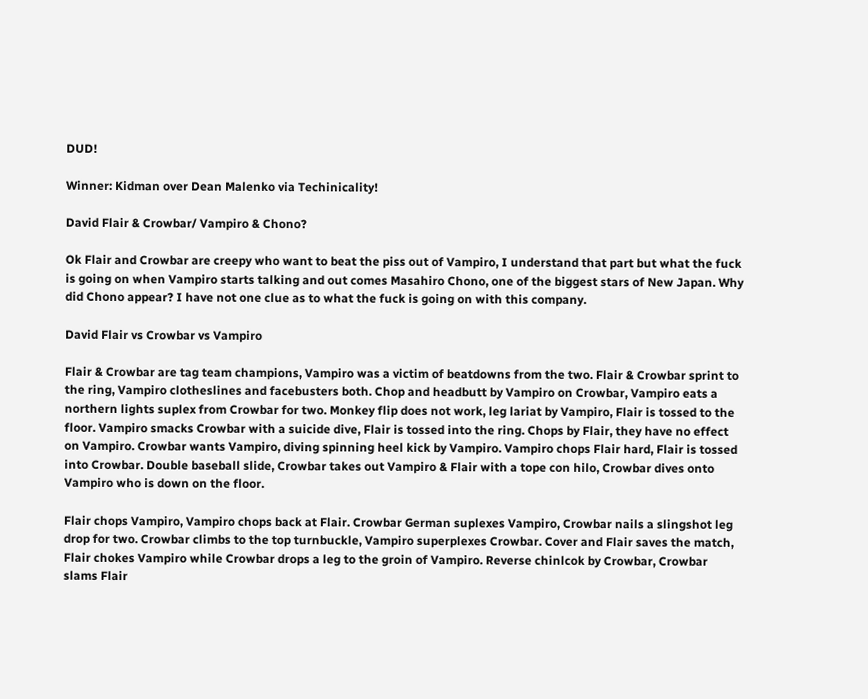DUD!

Winner: Kidman over Dean Malenko via Techinicality!

David Flair & Crowbar/ Vampiro & Chono?

Ok Flair and Crowbar are creepy who want to beat the piss out of Vampiro, I understand that part but what the fuck is going on when Vampiro starts talking and out comes Masahiro Chono, one of the biggest stars of New Japan. Why did Chono appear? I have not one clue as to what the fuck is going on with this company.

David Flair vs Crowbar vs Vampiro

Flair & Crowbar are tag team champions, Vampiro was a victim of beatdowns from the two. Flair & Crowbar sprint to the ring, Vampiro clotheslines and facebusters both. Chop and headbutt by Vampiro on Crowbar, Vampiro eats a northern lights suplex from Crowbar for two. Monkey flip does not work, leg lariat by Vampiro, Flair is tossed to the floor. Vampiro smacks Crowbar with a suicide dive, Flair is tossed into the ring. Chops by Flair, they have no effect on Vampiro. Crowbar wants Vampiro, diving spinning heel kick by Vampiro. Vampiro chops Flair hard, Flair is tossed into Crowbar. Double baseball slide, Crowbar takes out Vampiro & Flair with a tope con hilo, Crowbar dives onto Vampiro who is down on the floor.

Flair chops Vampiro, Vampiro chops back at Flair. Crowbar German suplexes Vampiro, Crowbar nails a slingshot leg drop for two. Crowbar climbs to the top turnbuckle, Vampiro superplexes Crowbar. Cover and Flair saves the match, Flair chokes Vampiro while Crowbar drops a leg to the groin of Vampiro. Reverse chinlcok by Crowbar, Crowbar slams Flair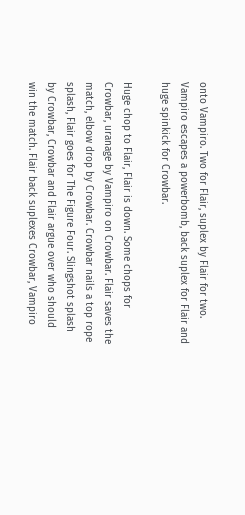onto Vampiro. Two for Flair, suplex by Flair for two. Vampiro escapes a powerbomb, back suplex for Flair and huge spinkick for Crowbar.

Huge chop to Flair, Flair is down. Some chops for Crowbar, uranage by Vampiro on Crowbar. Flair saves the match, elbow drop by Crowbar. Crowbar nails a top rope splash, Flair goes for The Figure Four. Slingshot splash by Crowbar, Crowbar and Flair argue over who should win the match. Flair back suplexes Crowbar, Vampiro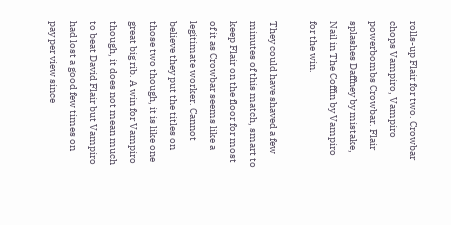rolls-up Flair for two. Crowbar chops Vampiro, Vampiro powerbombs Crowbar. Flair splashes Daffney by mistake, Nail in The Coffin by Vampiro for the win.

They could have shaved a few minutes of this match, smart to keep Flair on the floor for most of it as Crowbar seems like a legitimate worker. Cannot believe they put the titles on those two though, it is like one great big rib. A win for Vampiro though, it does not mean much to beat David Flair but Vampiro had lost a good few times on pay per view since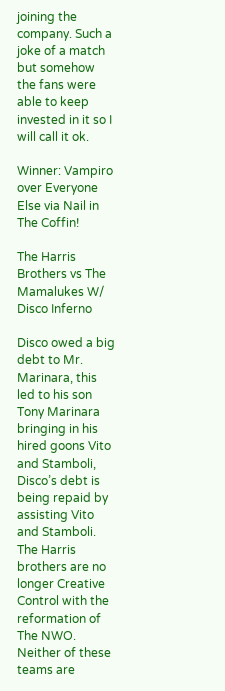joining the company. Such a joke of a match but somehow the fans were able to keep invested in it so I will call it ok.

Winner: Vampiro over Everyone Else via Nail in The Coffin!

The Harris Brothers vs The Mamalukes W/ Disco Inferno

Disco owed a big debt to Mr. Marinara, this led to his son Tony Marinara bringing in his hired goons Vito and Stamboli, Disco’s debt is being repaid by assisting Vito and Stamboli. The Harris brothers are no longer Creative Control with the reformation of The NWO. Neither of these teams are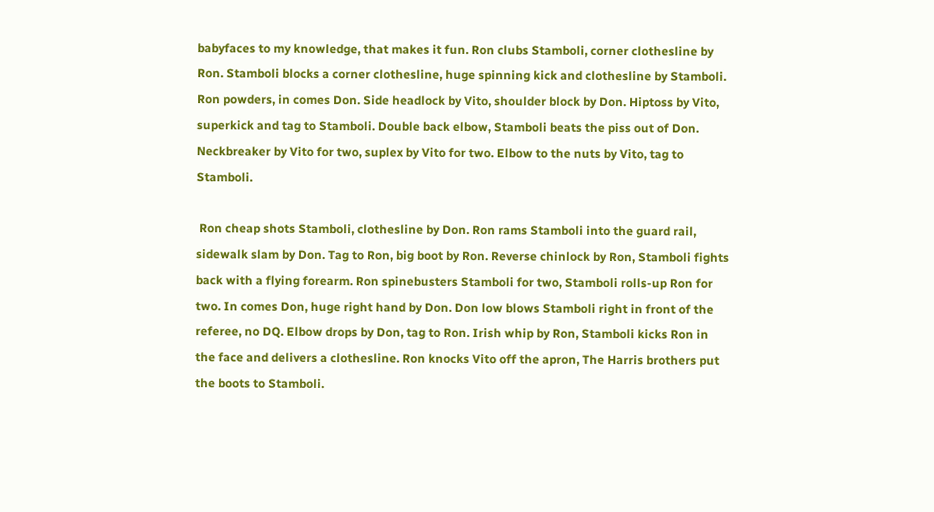babyfaces to my knowledge, that makes it fun. Ron clubs Stamboli, corner clothesline by Ron. Stamboli blocks a corner clothesline, huge spinning kick and clothesline by Stamboli. Ron powders, in comes Don. Side headlock by Vito, shoulder block by Don. Hiptoss by Vito, superkick and tag to Stamboli. Double back elbow, Stamboli beats the piss out of Don. Neckbreaker by Vito for two, suplex by Vito for two. Elbow to the nuts by Vito, tag to Stamboli.

 Ron cheap shots Stamboli, clothesline by Don. Ron rams Stamboli into the guard rail, sidewalk slam by Don. Tag to Ron, big boot by Ron. Reverse chinlock by Ron, Stamboli fights back with a flying forearm. Ron spinebusters Stamboli for two, Stamboli rolls-up Ron for two. In comes Don, huge right hand by Don. Don low blows Stamboli right in front of the referee, no DQ. Elbow drops by Don, tag to Ron. Irish whip by Ron, Stamboli kicks Ron in the face and delivers a clothesline. Ron knocks Vito off the apron, The Harris brothers put the boots to Stamboli.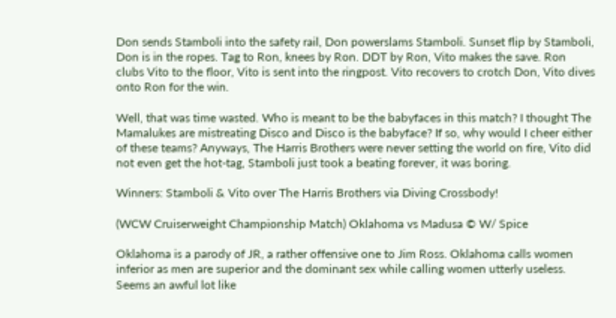Don sends Stamboli into the safety rail, Don powerslams Stamboli. Sunset flip by Stamboli, Don is in the ropes. Tag to Ron, knees by Ron. DDT by Ron, Vito makes the save. Ron clubs Vito to the floor, Vito is sent into the ringpost. Vito recovers to crotch Don, Vito dives onto Ron for the win.

Well, that was time wasted. Who is meant to be the babyfaces in this match? I thought The Mamalukes are mistreating Disco and Disco is the babyface? If so, why would I cheer either of these teams? Anyways, The Harris Brothers were never setting the world on fire, Vito did not even get the hot-tag, Stamboli just took a beating forever, it was boring.

Winners: Stamboli & Vito over The Harris Brothers via Diving Crossbody!

(WCW Cruiserweight Championship Match) Oklahoma vs Madusa © W/ Spice

Oklahoma is a parody of JR, a rather offensive one to Jim Ross. Oklahoma calls women inferior as men are superior and the dominant sex while calling women utterly useless. Seems an awful lot like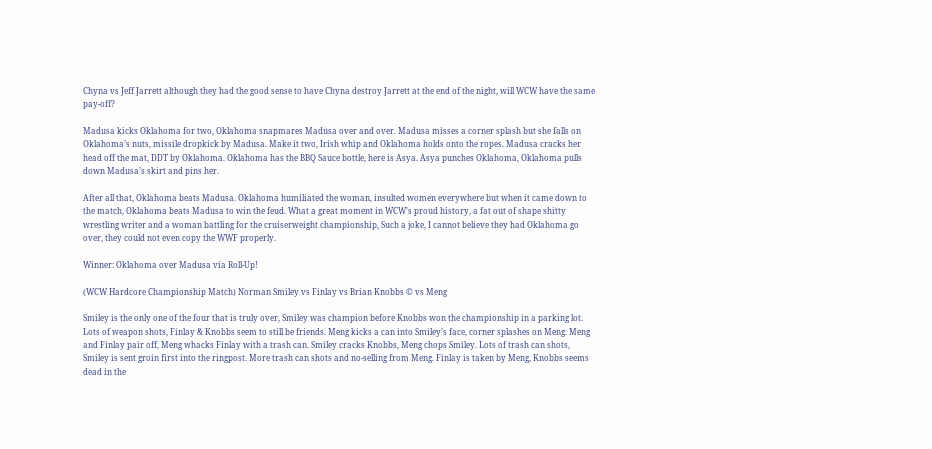Chyna vs Jeff Jarrett although they had the good sense to have Chyna destroy Jarrett at the end of the night, will WCW have the same pay-off?

Madusa kicks Oklahoma for two, Oklahoma snapmares Madusa over and over. Madusa misses a corner splash but she falls on Oklahoma’s nuts, missile dropkick by Madusa. Make it two, Irish whip and Oklahoma holds onto the ropes. Madusa cracks her head off the mat, DDT by Oklahoma. Oklahoma has the BBQ Sauce bottle, here is Asya. Asya punches Oklahoma, Oklahoma pulls down Madusa’s skirt and pins her.

After all that, Oklahoma beats Madusa. Oklahoma humiliated the woman, insulted women everywhere but when it came down to the match, Oklahoma beats Madusa to win the feud. What a great moment in WCW’s proud history, a fat out of shape shitty wrestling writer and a woman battling for the cruiserweight championship, Such a joke, I cannot believe they had Oklahoma go over, they could not even copy the WWF properly.

Winner: Oklahoma over Madusa via Roll-Up!

(WCW Hardcore Championship Match) Norman Smiley vs Finlay vs Brian Knobbs © vs Meng

Smiley is the only one of the four that is truly over, Smiley was champion before Knobbs won the championship in a parking lot. Lots of weapon shots, Finlay & Knobbs seem to still be friends. Meng kicks a can into Smiley’s face, corner splashes on Meng. Meng and Finlay pair off, Meng whacks Finlay with a trash can. Smiley cracks Knobbs, Meng chops Smiley. Lots of trash can shots, Smiley is sent groin first into the ringpost. More trash can shots and no-selling from Meng. Finlay is taken by Meng, Knobbs seems dead in the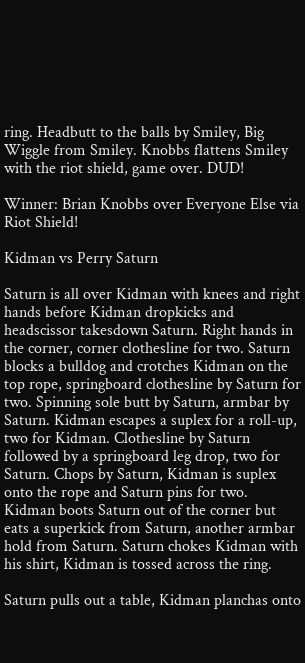ring. Headbutt to the balls by Smiley, Big Wiggle from Smiley. Knobbs flattens Smiley with the riot shield, game over. DUD!

Winner: Brian Knobbs over Everyone Else via Riot Shield!

Kidman vs Perry Saturn

Saturn is all over Kidman with knees and right hands before Kidman dropkicks and headscissor takesdown Saturn. Right hands in the corner, corner clothesline for two. Saturn blocks a bulldog and crotches Kidman on the top rope, springboard clothesline by Saturn for two. Spinning sole butt by Saturn, armbar by Saturn. Kidman escapes a suplex for a roll-up, two for Kidman. Clothesline by Saturn followed by a springboard leg drop, two for Saturn. Chops by Saturn, Kidman is suplex onto the rope and Saturn pins for two. Kidman boots Saturn out of the corner but eats a superkick from Saturn, another armbar hold from Saturn. Saturn chokes Kidman with his shirt, Kidman is tossed across the ring.

Saturn pulls out a table, Kidman planchas onto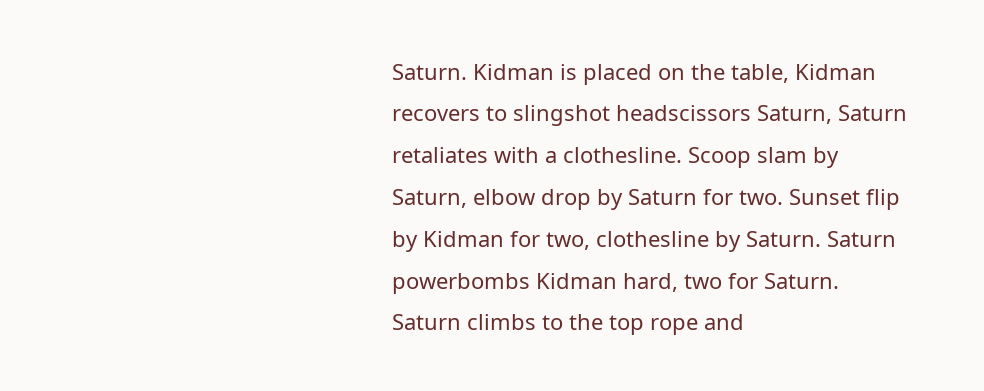Saturn. Kidman is placed on the table, Kidman recovers to slingshot headscissors Saturn, Saturn retaliates with a clothesline. Scoop slam by Saturn, elbow drop by Saturn for two. Sunset flip by Kidman for two, clothesline by Saturn. Saturn powerbombs Kidman hard, two for Saturn. Saturn climbs to the top rope and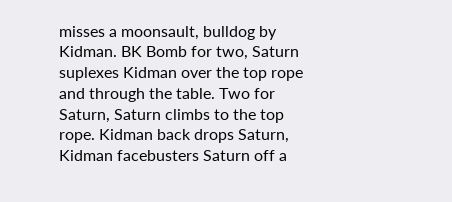misses a moonsault, bulldog by Kidman. BK Bomb for two, Saturn suplexes Kidman over the top rope and through the table. Two for Saturn, Saturn climbs to the top rope. Kidman back drops Saturn, Kidman facebusters Saturn off a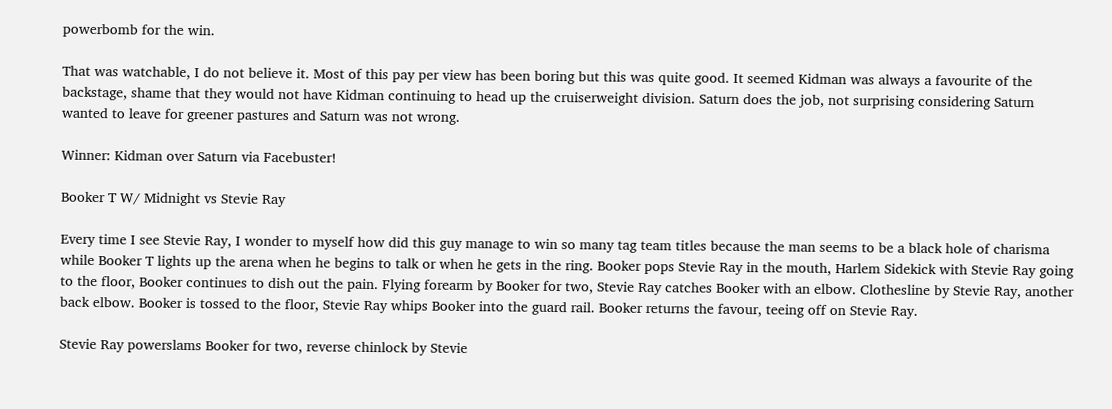powerbomb for the win.

That was watchable, I do not believe it. Most of this pay per view has been boring but this was quite good. It seemed Kidman was always a favourite of the backstage, shame that they would not have Kidman continuing to head up the cruiserweight division. Saturn does the job, not surprising considering Saturn wanted to leave for greener pastures and Saturn was not wrong.

Winner: Kidman over Saturn via Facebuster!

Booker T W/ Midnight vs Stevie Ray

Every time I see Stevie Ray, I wonder to myself how did this guy manage to win so many tag team titles because the man seems to be a black hole of charisma while Booker T lights up the arena when he begins to talk or when he gets in the ring. Booker pops Stevie Ray in the mouth, Harlem Sidekick with Stevie Ray going to the floor, Booker continues to dish out the pain. Flying forearm by Booker for two, Stevie Ray catches Booker with an elbow. Clothesline by Stevie Ray, another back elbow. Booker is tossed to the floor, Stevie Ray whips Booker into the guard rail. Booker returns the favour, teeing off on Stevie Ray.

Stevie Ray powerslams Booker for two, reverse chinlock by Stevie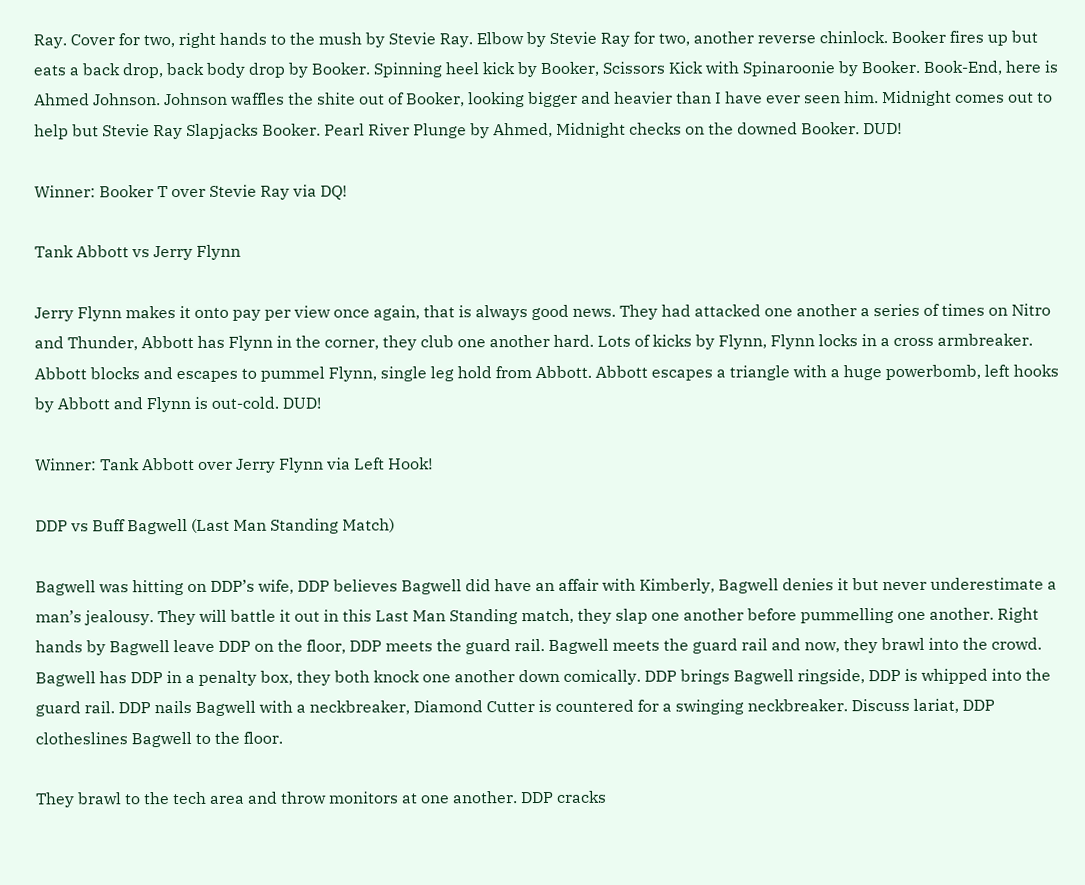Ray. Cover for two, right hands to the mush by Stevie Ray. Elbow by Stevie Ray for two, another reverse chinlock. Booker fires up but eats a back drop, back body drop by Booker. Spinning heel kick by Booker, Scissors Kick with Spinaroonie by Booker. Book-End, here is Ahmed Johnson. Johnson waffles the shite out of Booker, looking bigger and heavier than I have ever seen him. Midnight comes out to help but Stevie Ray Slapjacks Booker. Pearl River Plunge by Ahmed, Midnight checks on the downed Booker. DUD!

Winner: Booker T over Stevie Ray via DQ!

Tank Abbott vs Jerry Flynn

Jerry Flynn makes it onto pay per view once again, that is always good news. They had attacked one another a series of times on Nitro and Thunder, Abbott has Flynn in the corner, they club one another hard. Lots of kicks by Flynn, Flynn locks in a cross armbreaker. Abbott blocks and escapes to pummel Flynn, single leg hold from Abbott. Abbott escapes a triangle with a huge powerbomb, left hooks by Abbott and Flynn is out-cold. DUD!

Winner: Tank Abbott over Jerry Flynn via Left Hook!

DDP vs Buff Bagwell (Last Man Standing Match)

Bagwell was hitting on DDP’s wife, DDP believes Bagwell did have an affair with Kimberly, Bagwell denies it but never underestimate a man’s jealousy. They will battle it out in this Last Man Standing match, they slap one another before pummelling one another. Right hands by Bagwell leave DDP on the floor, DDP meets the guard rail. Bagwell meets the guard rail and now, they brawl into the crowd. Bagwell has DDP in a penalty box, they both knock one another down comically. DDP brings Bagwell ringside, DDP is whipped into the guard rail. DDP nails Bagwell with a neckbreaker, Diamond Cutter is countered for a swinging neckbreaker. Discuss lariat, DDP clotheslines Bagwell to the floor.

They brawl to the tech area and throw monitors at one another. DDP cracks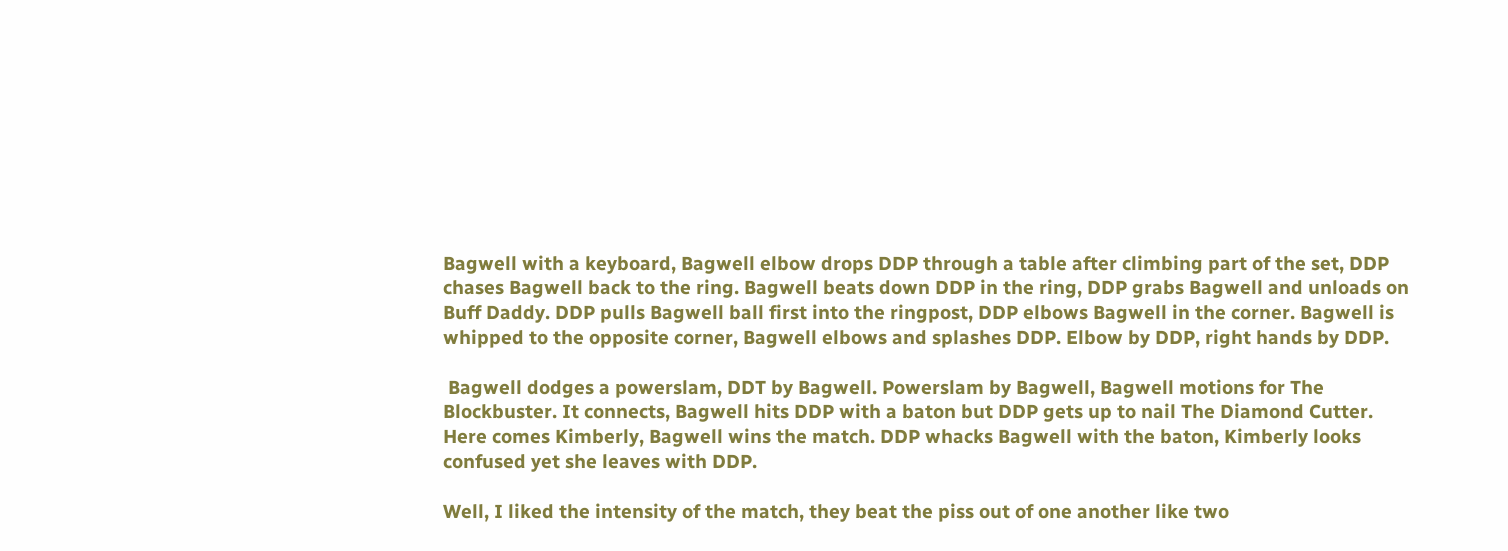Bagwell with a keyboard, Bagwell elbow drops DDP through a table after climbing part of the set, DDP chases Bagwell back to the ring. Bagwell beats down DDP in the ring, DDP grabs Bagwell and unloads on Buff Daddy. DDP pulls Bagwell ball first into the ringpost, DDP elbows Bagwell in the corner. Bagwell is whipped to the opposite corner, Bagwell elbows and splashes DDP. Elbow by DDP, right hands by DDP.

 Bagwell dodges a powerslam, DDT by Bagwell. Powerslam by Bagwell, Bagwell motions for The Blockbuster. It connects, Bagwell hits DDP with a baton but DDP gets up to nail The Diamond Cutter. Here comes Kimberly, Bagwell wins the match. DDP whacks Bagwell with the baton, Kimberly looks confused yet she leaves with DDP.

Well, I liked the intensity of the match, they beat the piss out of one another like two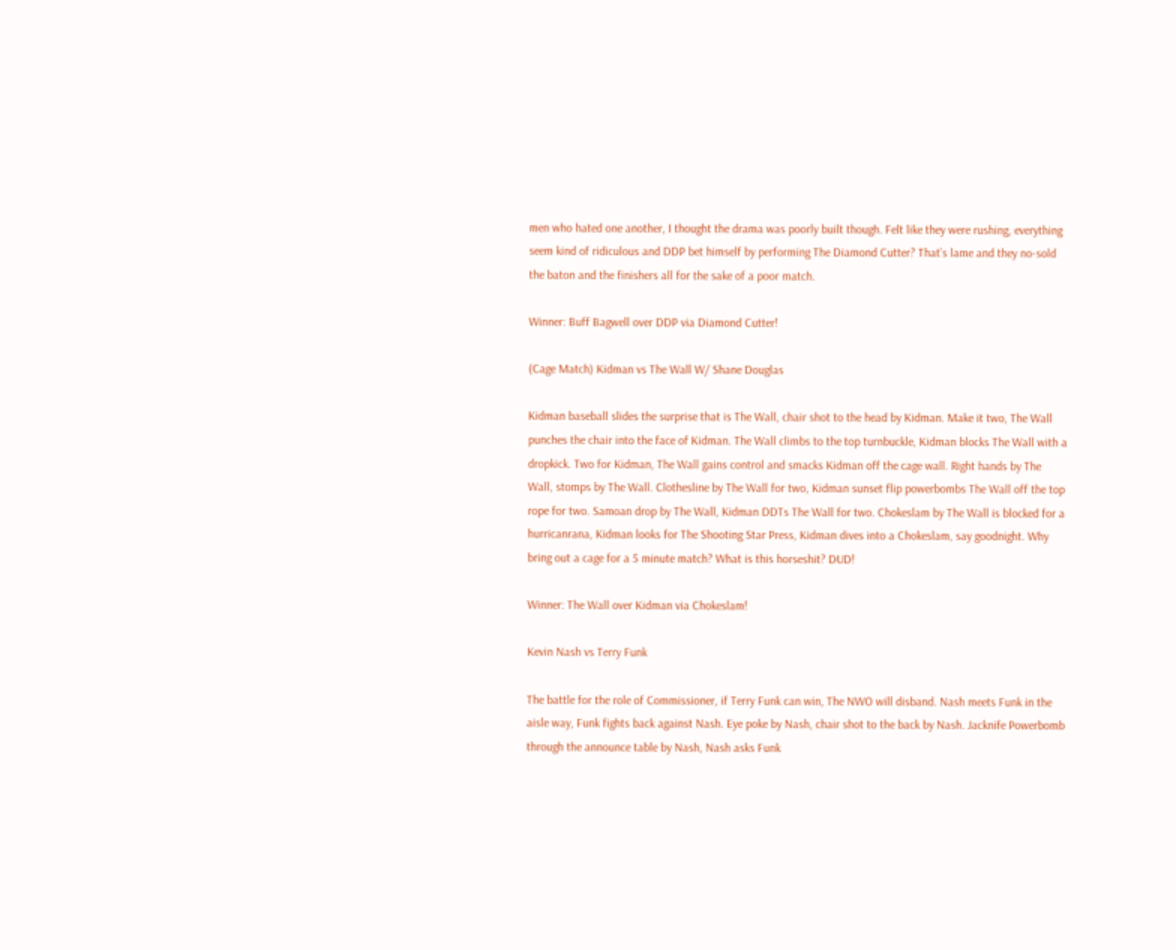men who hated one another, I thought the drama was poorly built though. Felt like they were rushing, everything seem kind of ridiculous and DDP bet himself by performing The Diamond Cutter? That’s lame and they no-sold the baton and the finishers all for the sake of a poor match.

Winner: Buff Bagwell over DDP via Diamond Cutter!

(Cage Match) Kidman vs The Wall W/ Shane Douglas

Kidman baseball slides the surprise that is The Wall, chair shot to the head by Kidman. Make it two, The Wall punches the chair into the face of Kidman. The Wall climbs to the top turnbuckle, Kidman blocks The Wall with a dropkick. Two for Kidman, The Wall gains control and smacks Kidman off the cage wall. Right hands by The Wall, stomps by The Wall. Clothesline by The Wall for two, Kidman sunset flip powerbombs The Wall off the top rope for two. Samoan drop by The Wall, Kidman DDTs The Wall for two. Chokeslam by The Wall is blocked for a hurricanrana, Kidman looks for The Shooting Star Press, Kidman dives into a Chokeslam, say goodnight. Why bring out a cage for a 5 minute match? What is this horseshit? DUD!

Winner: The Wall over Kidman via Chokeslam!

Kevin Nash vs Terry Funk

The battle for the role of Commissioner, if Terry Funk can win, The NWO will disband. Nash meets Funk in the aisle way, Funk fights back against Nash. Eye poke by Nash, chair shot to the back by Nash. Jacknife Powerbomb through the announce table by Nash, Nash asks Funk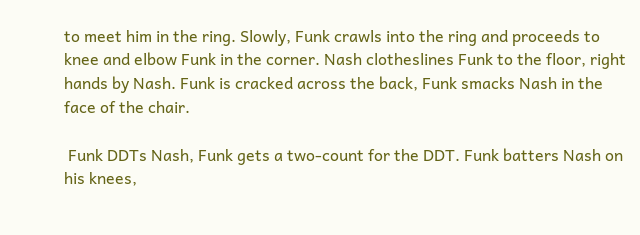to meet him in the ring. Slowly, Funk crawls into the ring and proceeds to knee and elbow Funk in the corner. Nash clotheslines Funk to the floor, right hands by Nash. Funk is cracked across the back, Funk smacks Nash in the face of the chair.

 Funk DDTs Nash, Funk gets a two-count for the DDT. Funk batters Nash on his knees,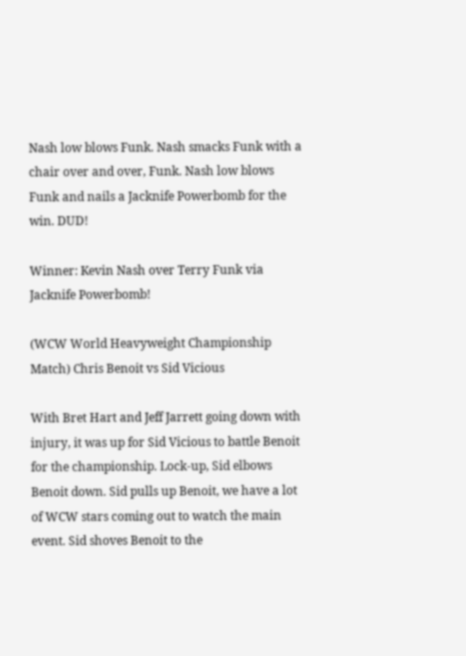Nash low blows Funk. Nash smacks Funk with a chair over and over, Funk. Nash low blows Funk and nails a Jacknife Powerbomb for the win. DUD!

Winner: Kevin Nash over Terry Funk via Jacknife Powerbomb!

(WCW World Heavyweight Championship Match) Chris Benoit vs Sid Vicious

With Bret Hart and Jeff Jarrett going down with injury, it was up for Sid Vicious to battle Benoit for the championship. Lock-up, Sid elbows Benoit down. Sid pulls up Benoit, we have a lot of WCW stars coming out to watch the main event. Sid shoves Benoit to the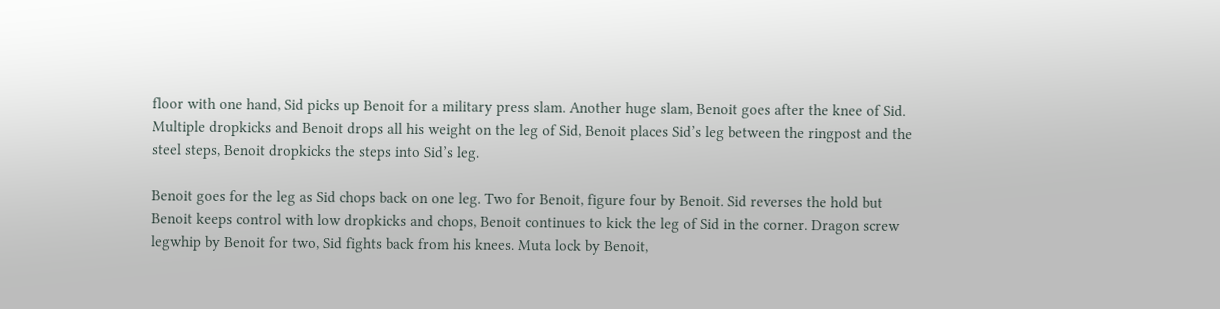floor with one hand, Sid picks up Benoit for a military press slam. Another huge slam, Benoit goes after the knee of Sid. Multiple dropkicks and Benoit drops all his weight on the leg of Sid, Benoit places Sid’s leg between the ringpost and the steel steps, Benoit dropkicks the steps into Sid’s leg.

Benoit goes for the leg as Sid chops back on one leg. Two for Benoit, figure four by Benoit. Sid reverses the hold but Benoit keeps control with low dropkicks and chops, Benoit continues to kick the leg of Sid in the corner. Dragon screw legwhip by Benoit for two, Sid fights back from his knees. Muta lock by Benoit,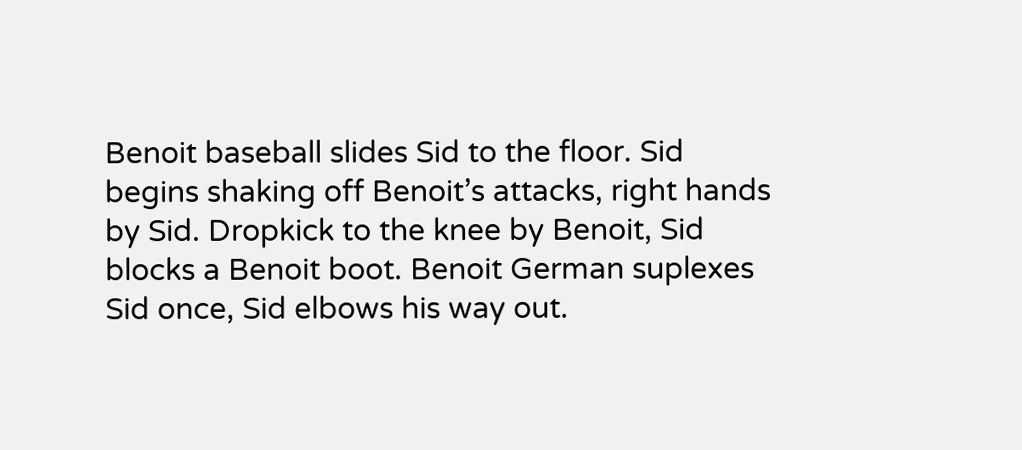Benoit baseball slides Sid to the floor. Sid begins shaking off Benoit’s attacks, right hands by Sid. Dropkick to the knee by Benoit, Sid blocks a Benoit boot. Benoit German suplexes Sid once, Sid elbows his way out.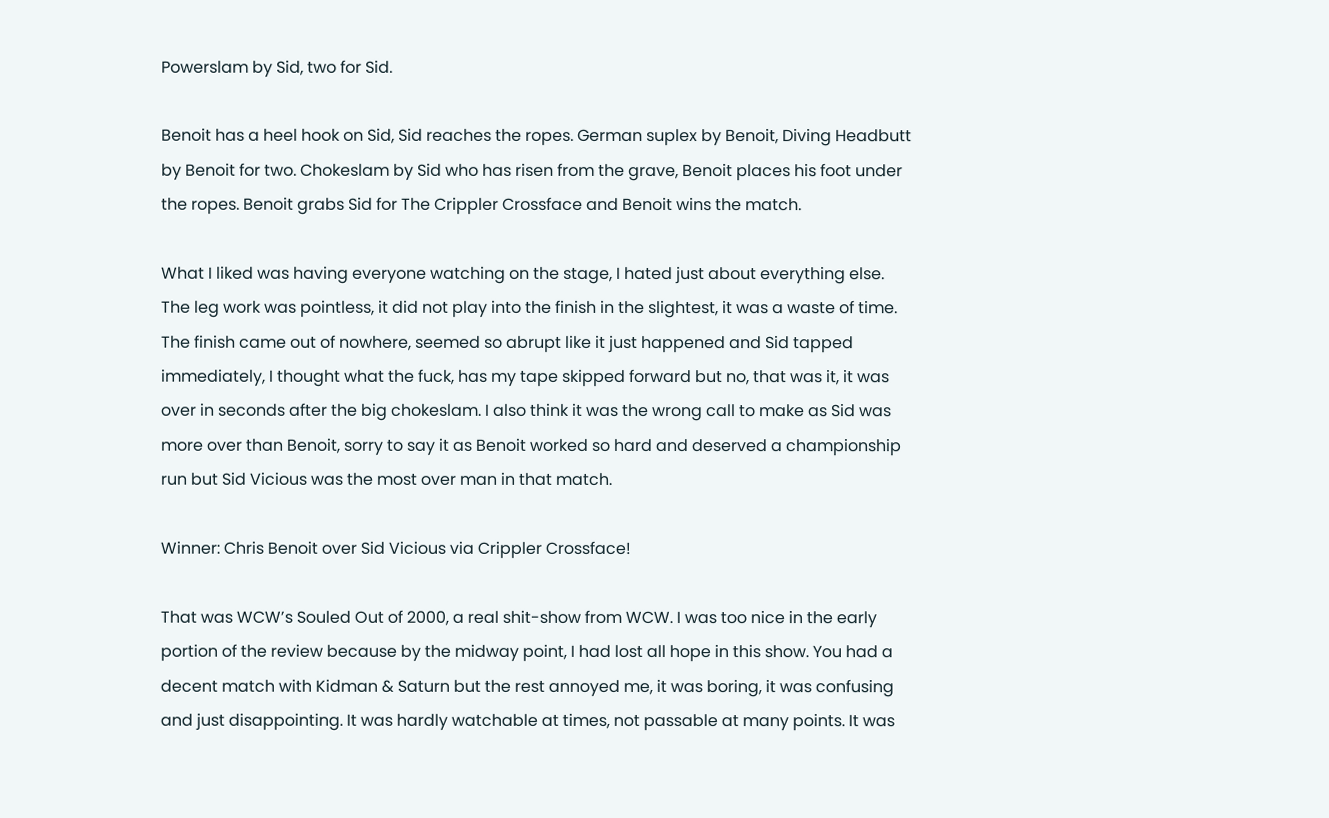Powerslam by Sid, two for Sid.

Benoit has a heel hook on Sid, Sid reaches the ropes. German suplex by Benoit, Diving Headbutt by Benoit for two. Chokeslam by Sid who has risen from the grave, Benoit places his foot under the ropes. Benoit grabs Sid for The Crippler Crossface and Benoit wins the match.

What I liked was having everyone watching on the stage, I hated just about everything else. The leg work was pointless, it did not play into the finish in the slightest, it was a waste of time. The finish came out of nowhere, seemed so abrupt like it just happened and Sid tapped immediately, I thought what the fuck, has my tape skipped forward but no, that was it, it was over in seconds after the big chokeslam. I also think it was the wrong call to make as Sid was more over than Benoit, sorry to say it as Benoit worked so hard and deserved a championship run but Sid Vicious was the most over man in that match.

Winner: Chris Benoit over Sid Vicious via Crippler Crossface!

That was WCW’s Souled Out of 2000, a real shit-show from WCW. I was too nice in the early portion of the review because by the midway point, I had lost all hope in this show. You had a decent match with Kidman & Saturn but the rest annoyed me, it was boring, it was confusing and just disappointing. It was hardly watchable at times, not passable at many points. It was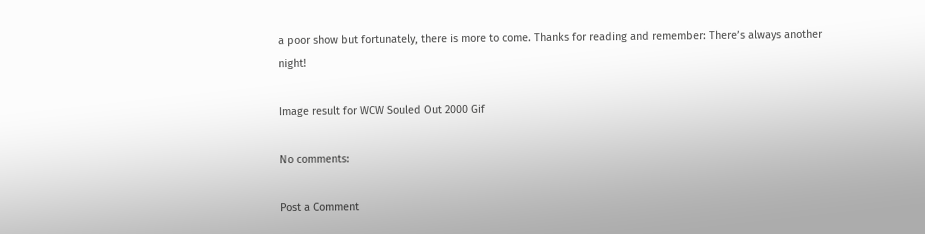a poor show but fortunately, there is more to come. Thanks for reading and remember: There’s always another night!

Image result for WCW Souled Out 2000 Gif

No comments:

Post a Comment